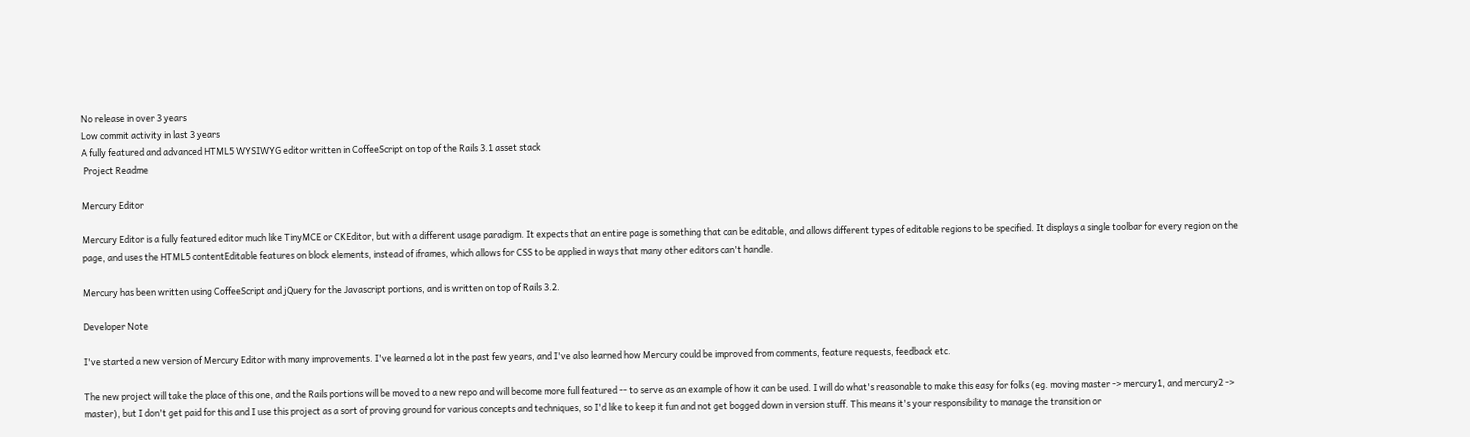No release in over 3 years
Low commit activity in last 3 years
A fully featured and advanced HTML5 WYSIWYG editor written in CoffeeScript on top of the Rails 3.1 asset stack
 Project Readme

Mercury Editor

Mercury Editor is a fully featured editor much like TinyMCE or CKEditor, but with a different usage paradigm. It expects that an entire page is something that can be editable, and allows different types of editable regions to be specified. It displays a single toolbar for every region on the page, and uses the HTML5 contentEditable features on block elements, instead of iframes, which allows for CSS to be applied in ways that many other editors can't handle.

Mercury has been written using CoffeeScript and jQuery for the Javascript portions, and is written on top of Rails 3.2.

Developer Note

I've started a new version of Mercury Editor with many improvements. I've learned a lot in the past few years, and I've also learned how Mercury could be improved from comments, feature requests, feedback etc.

The new project will take the place of this one, and the Rails portions will be moved to a new repo and will become more full featured -- to serve as an example of how it can be used. I will do what's reasonable to make this easy for folks (eg. moving master -> mercury1, and mercury2 -> master), but I don't get paid for this and I use this project as a sort of proving ground for various concepts and techniques, so I'd like to keep it fun and not get bogged down in version stuff. This means it's your responsibility to manage the transition or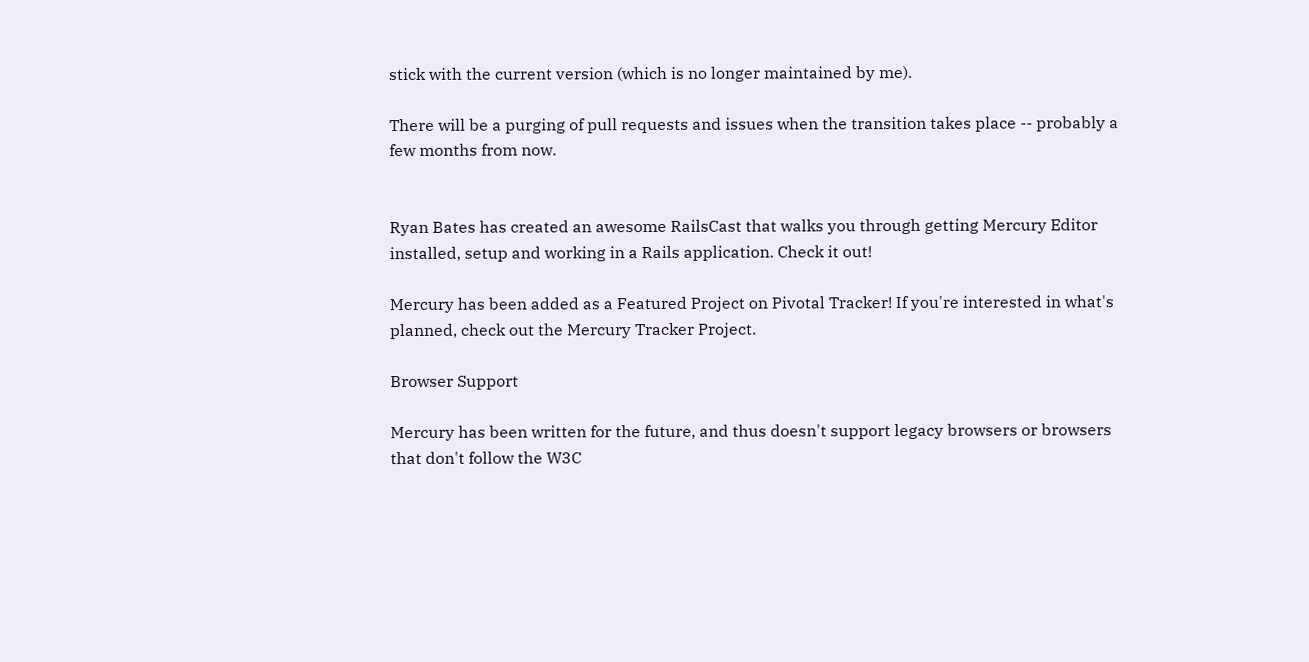stick with the current version (which is no longer maintained by me).

There will be a purging of pull requests and issues when the transition takes place -- probably a few months from now.


Ryan Bates has created an awesome RailsCast that walks you through getting Mercury Editor installed, setup and working in a Rails application. Check it out!

Mercury has been added as a Featured Project on Pivotal Tracker! If you're interested in what's planned, check out the Mercury Tracker Project.

Browser Support

Mercury has been written for the future, and thus doesn't support legacy browsers or browsers that don't follow the W3C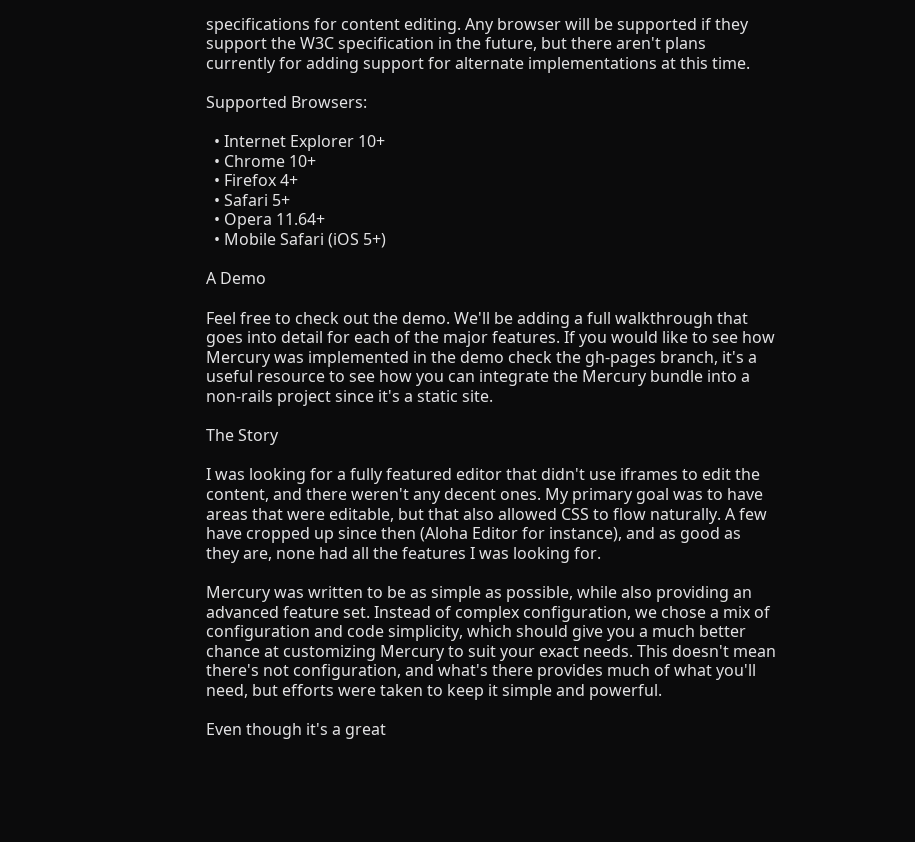specifications for content editing. Any browser will be supported if they support the W3C specification in the future, but there aren't plans currently for adding support for alternate implementations at this time.

Supported Browsers:

  • Internet Explorer 10+
  • Chrome 10+
  • Firefox 4+
  • Safari 5+
  • Opera 11.64+
  • Mobile Safari (iOS 5+)

A Demo

Feel free to check out the demo. We'll be adding a full walkthrough that goes into detail for each of the major features. If you would like to see how Mercury was implemented in the demo check the gh-pages branch, it's a useful resource to see how you can integrate the Mercury bundle into a non-rails project since it's a static site.

The Story

I was looking for a fully featured editor that didn't use iframes to edit the content, and there weren't any decent ones. My primary goal was to have areas that were editable, but that also allowed CSS to flow naturally. A few have cropped up since then (Aloha Editor for instance), and as good as they are, none had all the features I was looking for.

Mercury was written to be as simple as possible, while also providing an advanced feature set. Instead of complex configuration, we chose a mix of configuration and code simplicity, which should give you a much better chance at customizing Mercury to suit your exact needs. This doesn't mean there's not configuration, and what's there provides much of what you'll need, but efforts were taken to keep it simple and powerful.

Even though it's a great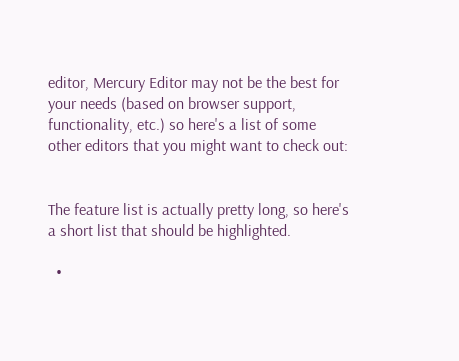editor, Mercury Editor may not be the best for your needs (based on browser support, functionality, etc.) so here's a list of some other editors that you might want to check out:


The feature list is actually pretty long, so here's a short list that should be highlighted.

  •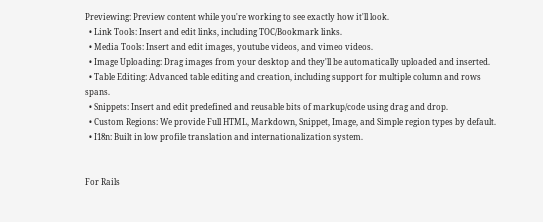Previewing: Preview content while you're working to see exactly how it'll look.
  • Link Tools: Insert and edit links, including TOC/Bookmark links.
  • Media Tools: Insert and edit images, youtube videos, and vimeo videos.
  • Image Uploading: Drag images from your desktop and they'll be automatically uploaded and inserted.
  • Table Editing: Advanced table editing and creation, including support for multiple column and rows spans.
  • Snippets: Insert and edit predefined and reusable bits of markup/code using drag and drop.
  • Custom Regions: We provide Full HTML, Markdown, Snippet, Image, and Simple region types by default.
  • I18n: Built in low profile translation and internationalization system.


For Rails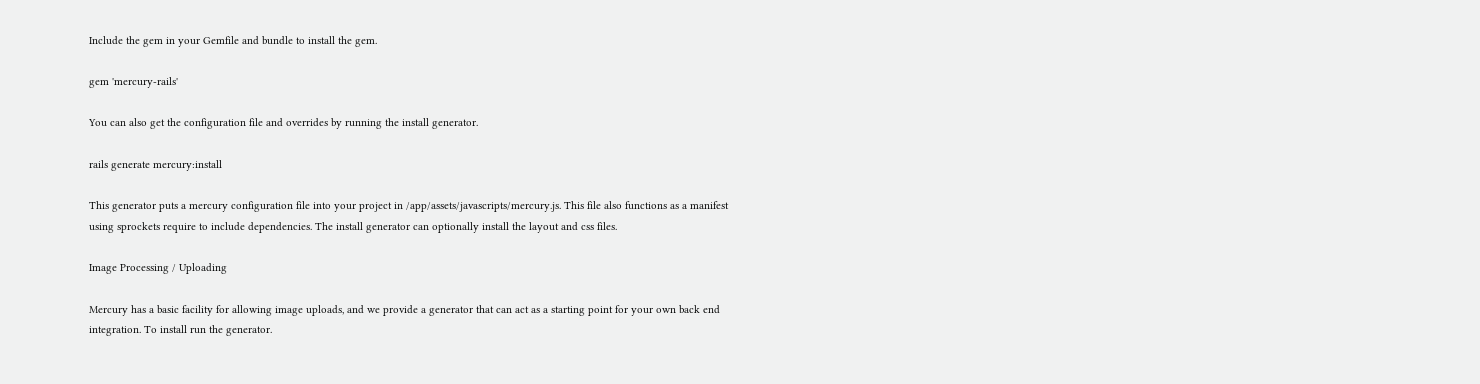Include the gem in your Gemfile and bundle to install the gem.

gem 'mercury-rails'

You can also get the configuration file and overrides by running the install generator.

rails generate mercury:install

This generator puts a mercury configuration file into your project in /app/assets/javascripts/mercury.js. This file also functions as a manifest using sprockets require to include dependencies. The install generator can optionally install the layout and css files.

Image Processing / Uploading

Mercury has a basic facility for allowing image uploads, and we provide a generator that can act as a starting point for your own back end integration. To install run the generator.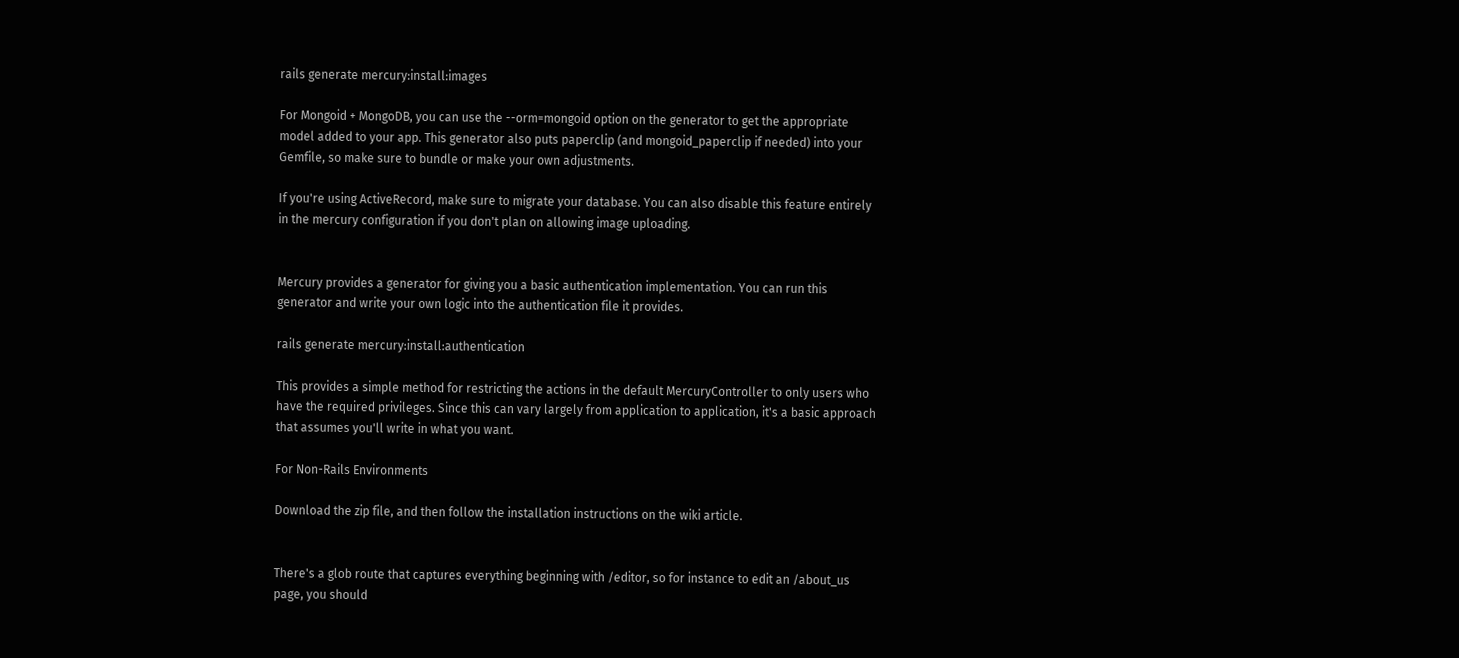rails generate mercury:install:images

For Mongoid + MongoDB, you can use the --orm=mongoid option on the generator to get the appropriate model added to your app. This generator also puts paperclip (and mongoid_paperclip if needed) into your Gemfile, so make sure to bundle or make your own adjustments.

If you're using ActiveRecord, make sure to migrate your database. You can also disable this feature entirely in the mercury configuration if you don't plan on allowing image uploading.


Mercury provides a generator for giving you a basic authentication implementation. You can run this generator and write your own logic into the authentication file it provides.

rails generate mercury:install:authentication

This provides a simple method for restricting the actions in the default MercuryController to only users who have the required privileges. Since this can vary largely from application to application, it's a basic approach that assumes you'll write in what you want.

For Non-Rails Environments

Download the zip file, and then follow the installation instructions on the wiki article.


There's a glob route that captures everything beginning with /editor, so for instance to edit an /about_us page, you should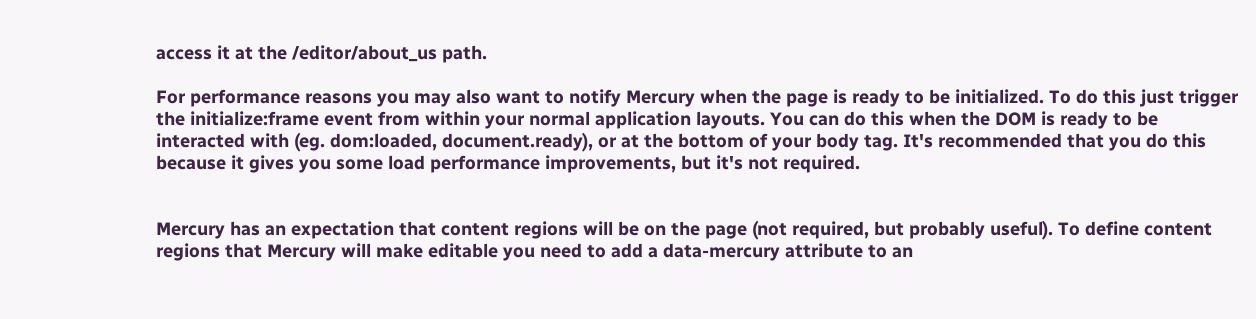access it at the /editor/about_us path.

For performance reasons you may also want to notify Mercury when the page is ready to be initialized. To do this just trigger the initialize:frame event from within your normal application layouts. You can do this when the DOM is ready to be interacted with (eg. dom:loaded, document.ready), or at the bottom of your body tag. It's recommended that you do this because it gives you some load performance improvements, but it's not required.


Mercury has an expectation that content regions will be on the page (not required, but probably useful). To define content regions that Mercury will make editable you need to add a data-mercury attribute to an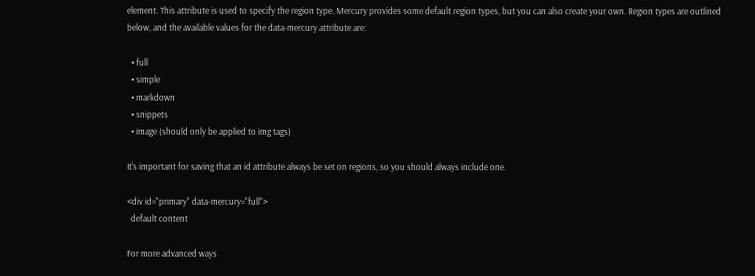element. This attribute is used to specify the region type. Mercury provides some default region types, but you can also create your own. Region types are outlined below, and the available values for the data-mercury attribute are:

  • full
  • simple
  • markdown
  • snippets
  • image (should only be applied to img tags)

It's important for saving that an id attribute always be set on regions, so you should always include one.

<div id="primary" data-mercury="full">
  default content

For more advanced ways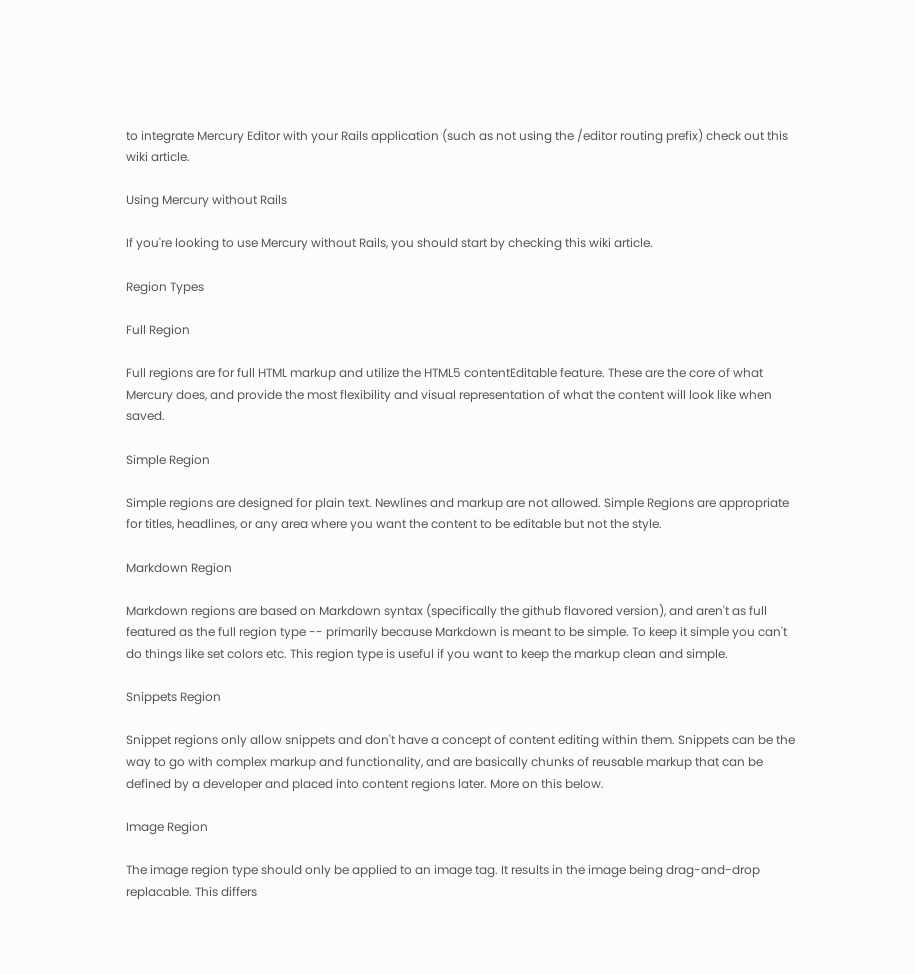to integrate Mercury Editor with your Rails application (such as not using the /editor routing prefix) check out this wiki article.

Using Mercury without Rails

If you're looking to use Mercury without Rails, you should start by checking this wiki article.

Region Types

Full Region

Full regions are for full HTML markup and utilize the HTML5 contentEditable feature. These are the core of what Mercury does, and provide the most flexibility and visual representation of what the content will look like when saved.

Simple Region

Simple regions are designed for plain text. Newlines and markup are not allowed. Simple Regions are appropriate for titles, headlines, or any area where you want the content to be editable but not the style.

Markdown Region

Markdown regions are based on Markdown syntax (specifically the github flavored version), and aren't as full featured as the full region type -- primarily because Markdown is meant to be simple. To keep it simple you can't do things like set colors etc. This region type is useful if you want to keep the markup clean and simple.

Snippets Region

Snippet regions only allow snippets and don't have a concept of content editing within them. Snippets can be the way to go with complex markup and functionality, and are basically chunks of reusable markup that can be defined by a developer and placed into content regions later. More on this below.

Image Region

The image region type should only be applied to an image tag. It results in the image being drag-and-drop replacable. This differs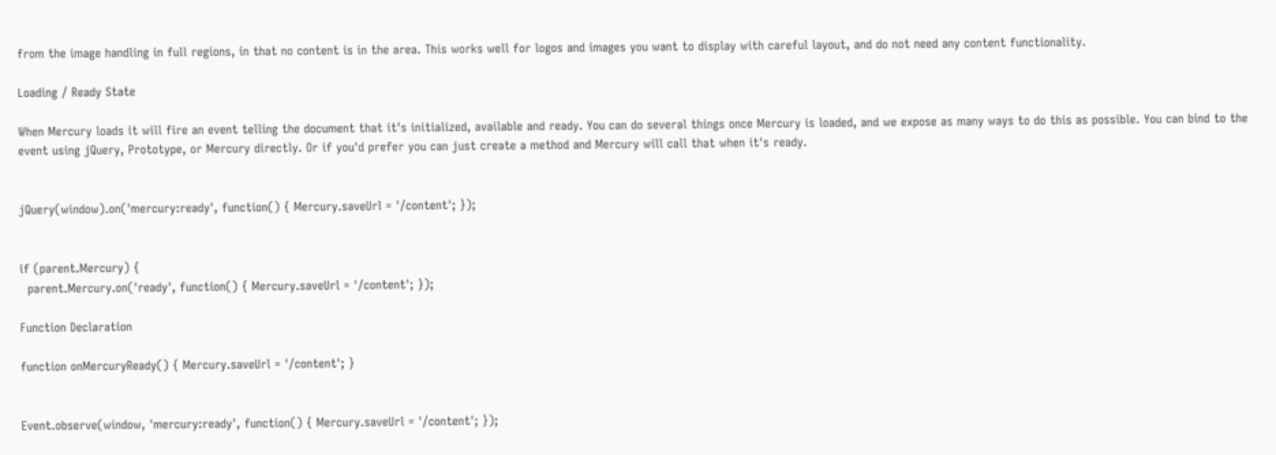from the image handling in full regions, in that no content is in the area. This works well for logos and images you want to display with careful layout, and do not need any content functionality.

Loading / Ready State

When Mercury loads it will fire an event telling the document that it's initialized, available and ready. You can do several things once Mercury is loaded, and we expose as many ways to do this as possible. You can bind to the event using jQuery, Prototype, or Mercury directly. Or if you'd prefer you can just create a method and Mercury will call that when it's ready.


jQuery(window).on('mercury:ready', function() { Mercury.saveUrl = '/content'; });


if (parent.Mercury) {
  parent.Mercury.on('ready', function() { Mercury.saveUrl = '/content'; });

Function Declaration

function onMercuryReady() { Mercury.saveUrl = '/content'; }


Event.observe(window, 'mercury:ready', function() { Mercury.saveUrl = '/content'; });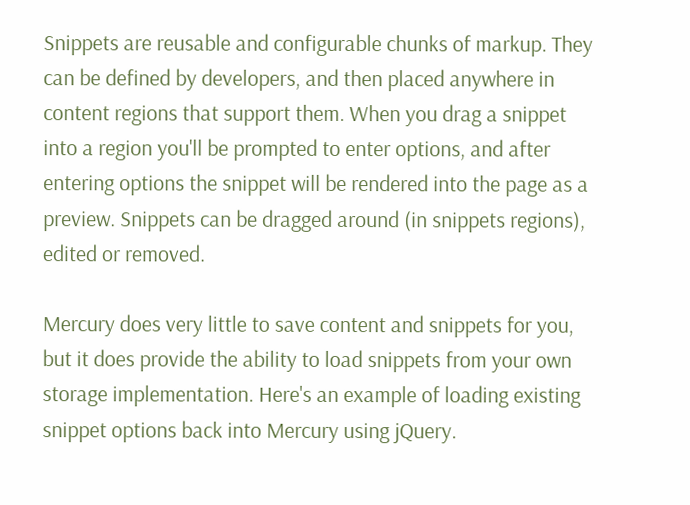Snippets are reusable and configurable chunks of markup. They can be defined by developers, and then placed anywhere in content regions that support them. When you drag a snippet into a region you'll be prompted to enter options, and after entering options the snippet will be rendered into the page as a preview. Snippets can be dragged around (in snippets regions), edited or removed.

Mercury does very little to save content and snippets for you, but it does provide the ability to load snippets from your own storage implementation. Here's an example of loading existing snippet options back into Mercury using jQuery.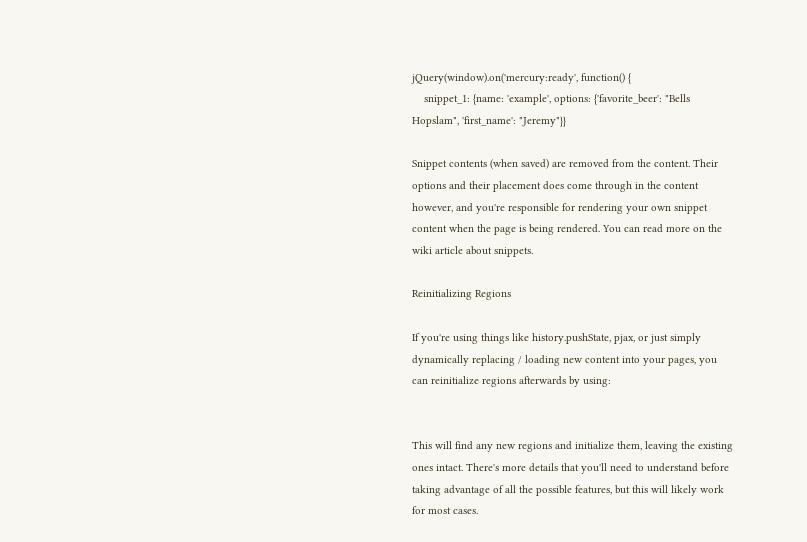jQuery(window).on('mercury:ready', function() {
    snippet_1: {name: 'example', options: {'favorite_beer': "Bells Hopslam", 'first_name': "Jeremy"}}

Snippet contents (when saved) are removed from the content. Their options and their placement does come through in the content however, and you're responsible for rendering your own snippet content when the page is being rendered. You can read more on the wiki article about snippets.

Reinitializing Regions

If you're using things like history.pushState, pjax, or just simply dynamically replacing / loading new content into your pages, you can reinitialize regions afterwards by using:


This will find any new regions and initialize them, leaving the existing ones intact. There's more details that you'll need to understand before taking advantage of all the possible features, but this will likely work for most cases.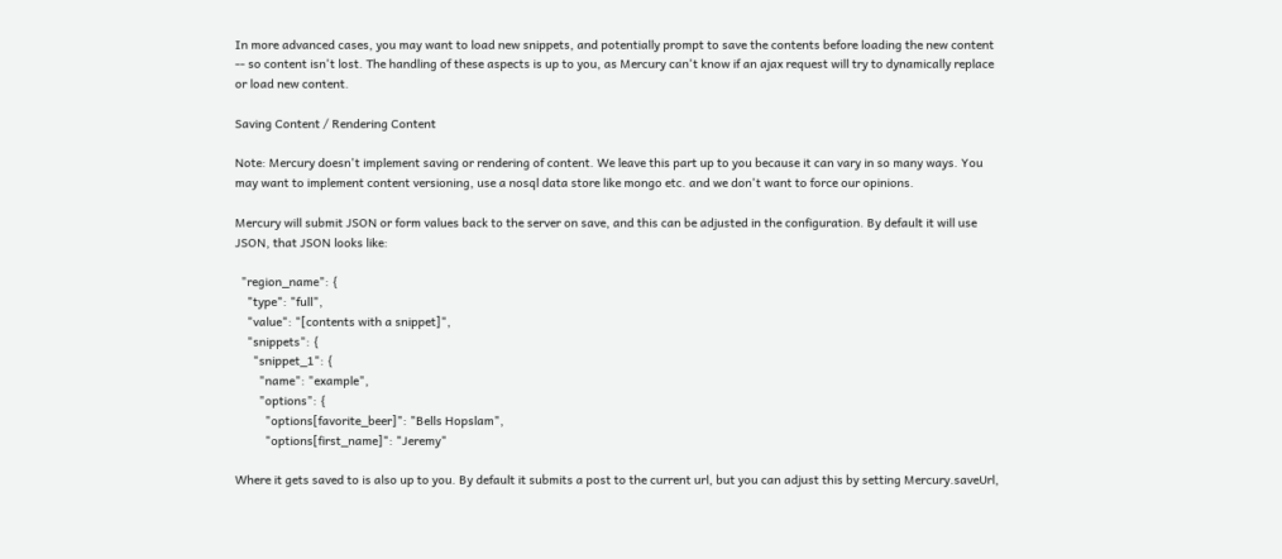In more advanced cases, you may want to load new snippets, and potentially prompt to save the contents before loading the new content -- so content isn't lost. The handling of these aspects is up to you, as Mercury can't know if an ajax request will try to dynamically replace or load new content.

Saving Content / Rendering Content

Note: Mercury doesn't implement saving or rendering of content. We leave this part up to you because it can vary in so many ways. You may want to implement content versioning, use a nosql data store like mongo etc. and we don't want to force our opinions.

Mercury will submit JSON or form values back to the server on save, and this can be adjusted in the configuration. By default it will use JSON, that JSON looks like:

  "region_name": {
    "type": "full",
    "value": "[contents with a snippet]",
    "snippets": {
      "snippet_1": {
        "name": "example",
        "options": {
          "options[favorite_beer]": "Bells Hopslam",
          "options[first_name]": "Jeremy"

Where it gets saved to is also up to you. By default it submits a post to the current url, but you can adjust this by setting Mercury.saveUrl,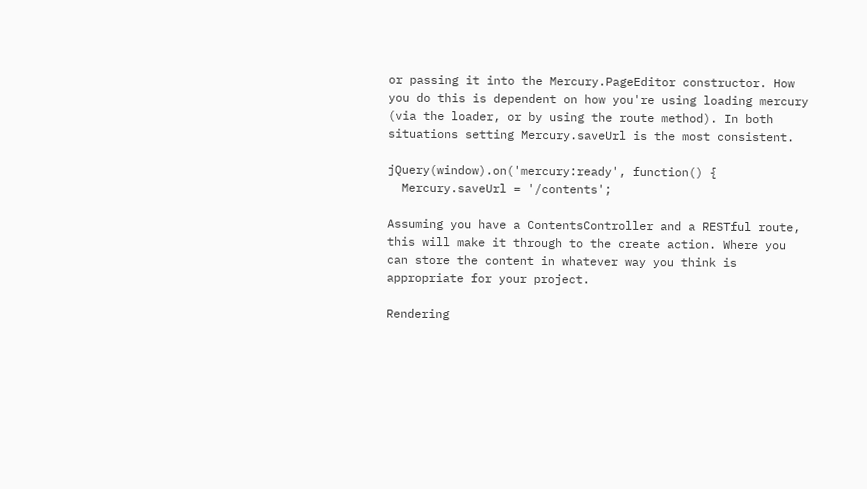or passing it into the Mercury.PageEditor constructor. How you do this is dependent on how you're using loading mercury (via the loader, or by using the route method). In both situations setting Mercury.saveUrl is the most consistent.

jQuery(window).on('mercury:ready', function() {
  Mercury.saveUrl = '/contents';

Assuming you have a ContentsController and a RESTful route, this will make it through to the create action. Where you can store the content in whatever way you think is appropriate for your project.

Rendering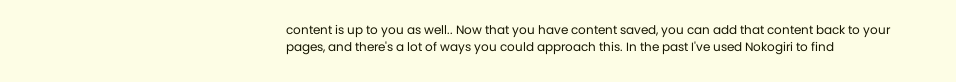content is up to you as well.. Now that you have content saved, you can add that content back to your pages, and there's a lot of ways you could approach this. In the past I've used Nokogiri to find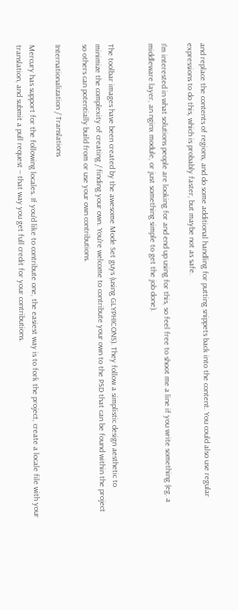and replace the contents of regions, and do some additional handling for putting snippets back into the content. You could also use regular expressions to do this, which is probably faster, but maybe not as safe.

I'm interested in what solutions people are looking for and end up using for this, so feel free to shoot me a line if you write something (eg. a middleware layer, an nginx module, or just something simple to get the job done).


The toolbar images have been created by the awesome Mode Set guys (using GLYPHICONS). They follow a simplistic design aesthetic to minimize the complexity of creating / finding your own. You're welcome to contribute your own to the PSD that can be found within the project so others can potentially build from or use your own contributions.

Internationalization / Translations

Mercury has support for the following locales. If you'd like to contribute one, the easiest way is to fork the project, create a locale file with your translation, and submit a pull request -- that way you get full credit for your contributions.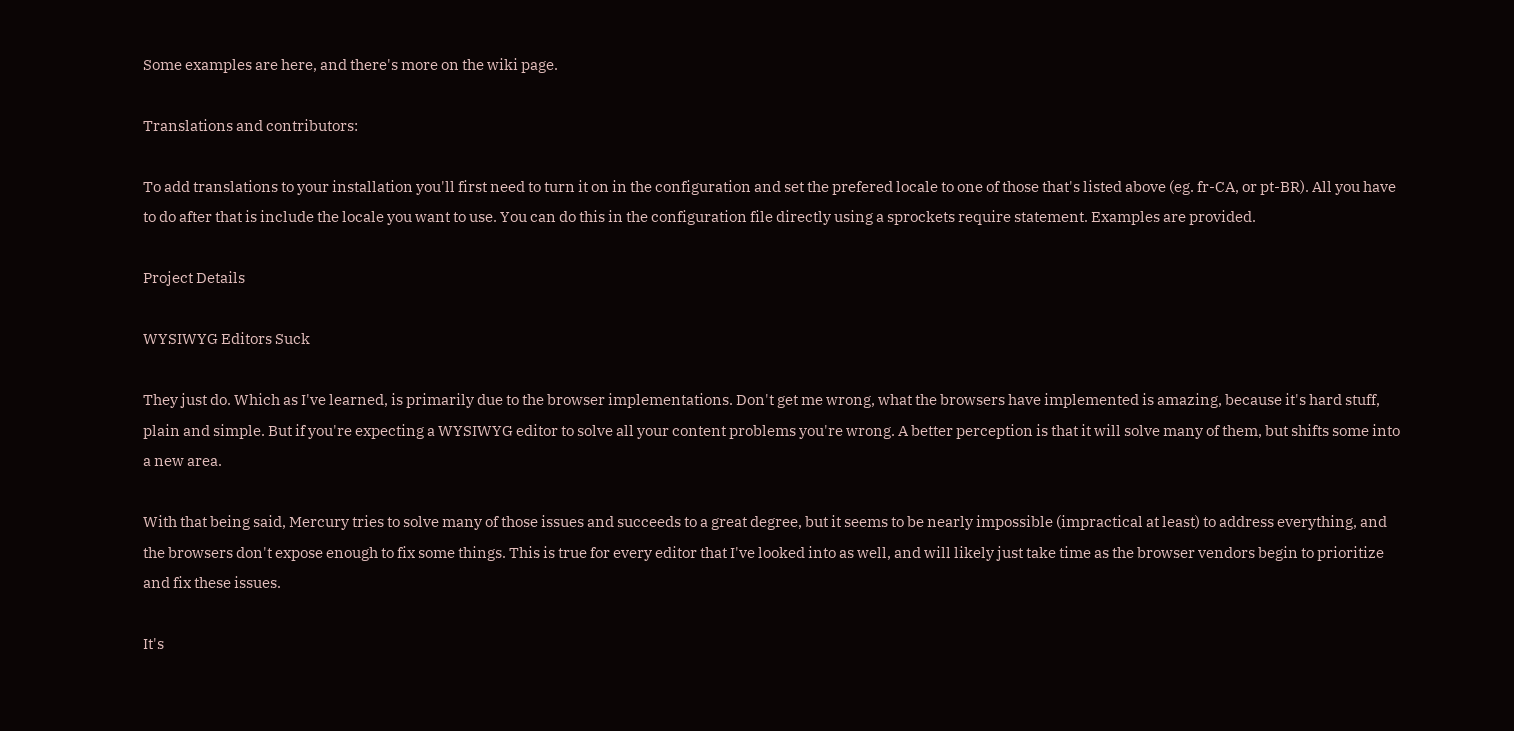Some examples are here, and there's more on the wiki page.

Translations and contributors:

To add translations to your installation you'll first need to turn it on in the configuration and set the prefered locale to one of those that's listed above (eg. fr-CA, or pt-BR). All you have to do after that is include the locale you want to use. You can do this in the configuration file directly using a sprockets require statement. Examples are provided.

Project Details

WYSIWYG Editors Suck

They just do. Which as I've learned, is primarily due to the browser implementations. Don't get me wrong, what the browsers have implemented is amazing, because it's hard stuff, plain and simple. But if you're expecting a WYSIWYG editor to solve all your content problems you're wrong. A better perception is that it will solve many of them, but shifts some into a new area.

With that being said, Mercury tries to solve many of those issues and succeeds to a great degree, but it seems to be nearly impossible (impractical at least) to address everything, and the browsers don't expose enough to fix some things. This is true for every editor that I've looked into as well, and will likely just take time as the browser vendors begin to prioritize and fix these issues.

It's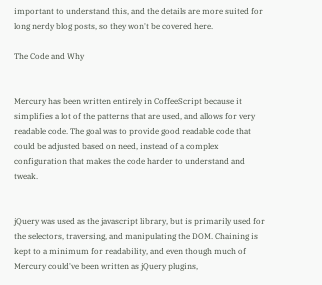important to understand this, and the details are more suited for long nerdy blog posts, so they won't be covered here.

The Code and Why


Mercury has been written entirely in CoffeeScript because it simplifies a lot of the patterns that are used, and allows for very readable code. The goal was to provide good readable code that could be adjusted based on need, instead of a complex configuration that makes the code harder to understand and tweak.


jQuery was used as the javascript library, but is primarily used for the selectors, traversing, and manipulating the DOM. Chaining is kept to a minimum for readability, and even though much of Mercury could've been written as jQuery plugins,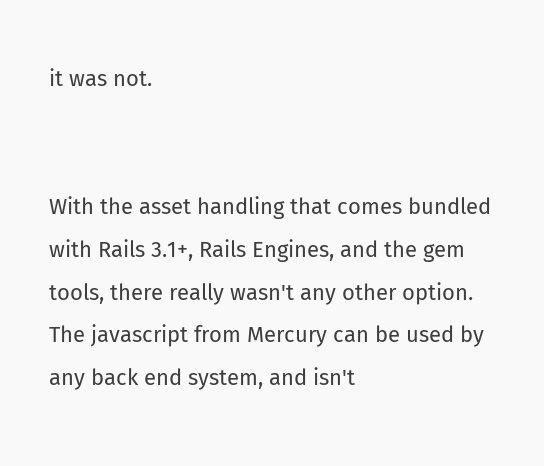it was not.


With the asset handling that comes bundled with Rails 3.1+, Rails Engines, and the gem tools, there really wasn't any other option. The javascript from Mercury can be used by any back end system, and isn't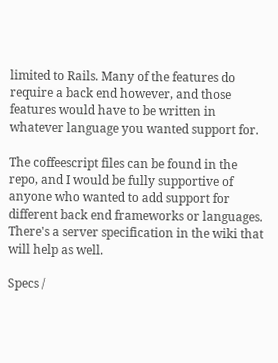limited to Rails. Many of the features do require a back end however, and those features would have to be written in whatever language you wanted support for.

The coffeescript files can be found in the repo, and I would be fully supportive of anyone who wanted to add support for different back end frameworks or languages. There's a server specification in the wiki that will help as well.

Specs /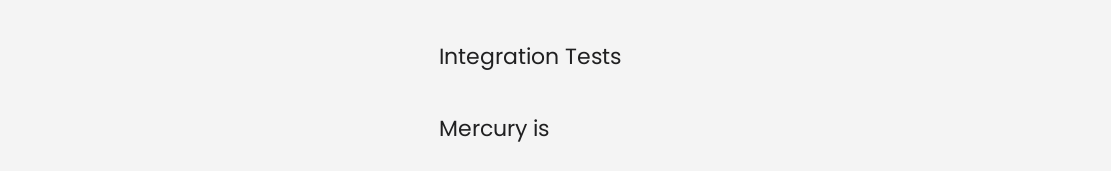Integration Tests

Mercury is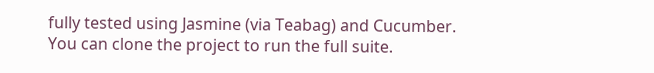fully tested using Jasmine (via Teabag) and Cucumber. You can clone the project to run the full suite.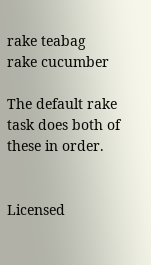rake teabag
rake cucumber

The default rake task does both of these in order.


Licensed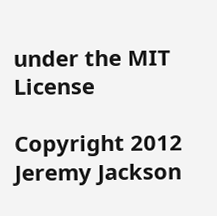under the MIT License

Copyright 2012 Jeremy Jackson